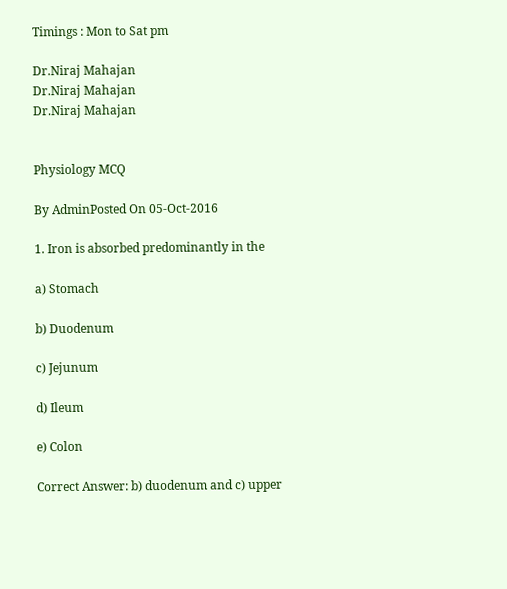Timings : Mon to Sat pm

Dr.Niraj Mahajan
Dr.Niraj Mahajan
Dr.Niraj Mahajan


Physiology MCQ

By AdminPosted On 05-Oct-2016

1. Iron is absorbed predominantly in the

a) Stomach

b) Duodenum

c) Jejunum

d) Ileum

e) Colon

Correct Answer: b) duodenum and c) upper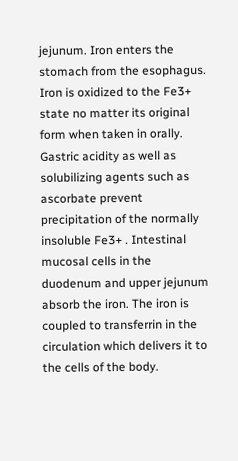jejunum. Iron enters the stomach from the esophagus. Iron is oxidized to the Fe3+ state no matter its original form when taken in orally. Gastric acidity as well as solubilizing agents such as ascorbate prevent precipitation of the normally insoluble Fe3+ . Intestinal mucosal cells in the duodenum and upper jejunum absorb the iron. The iron is coupled to transferrin in the circulation which delivers it to the cells of the body.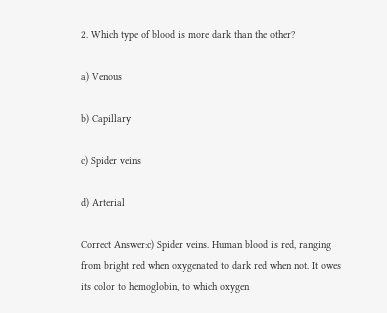2. Which type of blood is more dark than the other?

a) Venous

b) Capillary

c) Spider veins

d) Arterial

Correct Answer:c) Spider veins. Human blood is red, ranging from bright red when oxygenated to dark red when not. It owes its color to hemoglobin, to which oxygen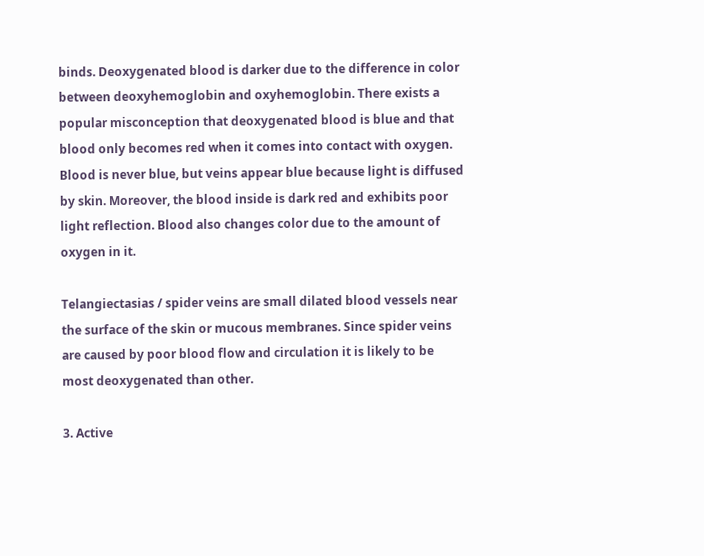binds. Deoxygenated blood is darker due to the difference in color between deoxyhemoglobin and oxyhemoglobin. There exists a popular misconception that deoxygenated blood is blue and that blood only becomes red when it comes into contact with oxygen. Blood is never blue, but veins appear blue because light is diffused by skin. Moreover, the blood inside is dark red and exhibits poor light reflection. Blood also changes color due to the amount of oxygen in it.

Telangiectasias / spider veins are small dilated blood vessels near the surface of the skin or mucous membranes. Since spider veins are caused by poor blood flow and circulation it is likely to be most deoxygenated than other.

3. Active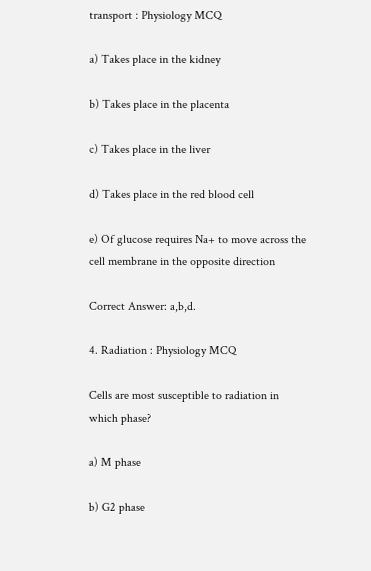transport : Physiology MCQ

a) Takes place in the kidney

b) Takes place in the placenta

c) Takes place in the liver

d) Takes place in the red blood cell

e) Of glucose requires Na+ to move across the cell membrane in the opposite direction

Correct Answer: a,b,d.

4. Radiation : Physiology MCQ

Cells are most susceptible to radiation in which phase?

a) M phase

b) G2 phase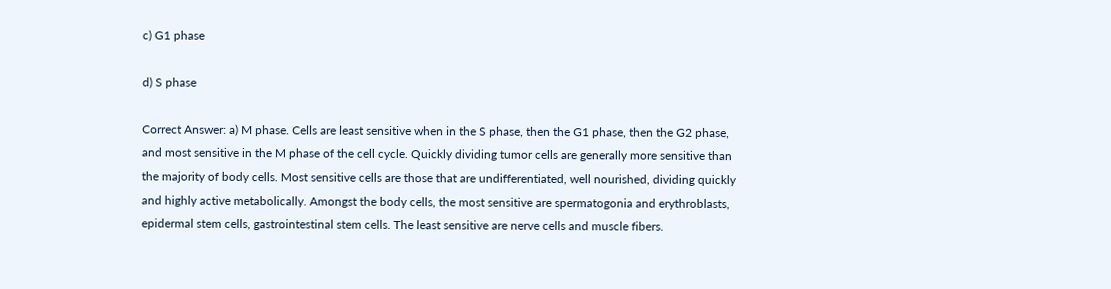c) G1 phase

d) S phase

Correct Answer: a) M phase. Cells are least sensitive when in the S phase, then the G1 phase, then the G2 phase, and most sensitive in the M phase of the cell cycle. Quickly dividing tumor cells are generally more sensitive than the majority of body cells. Most sensitive cells are those that are undifferentiated, well nourished, dividing quickly and highly active metabolically. Amongst the body cells, the most sensitive are spermatogonia and erythroblasts, epidermal stem cells, gastrointestinal stem cells. The least sensitive are nerve cells and muscle fibers.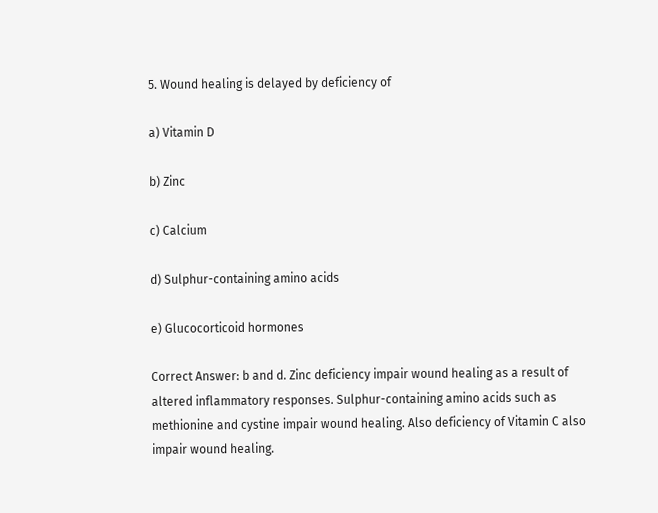5. Wound healing is delayed by deficiency of

a) Vitamin D

b) Zinc

c) Calcium

d) Sulphur-containing amino acids

e) Glucocorticoid hormones

Correct Answer: b and d. Zinc deficiency impair wound healing as a result of altered inflammatory responses. Sulphur-containing amino acids such as methionine and cystine impair wound healing. Also deficiency of Vitamin C also impair wound healing.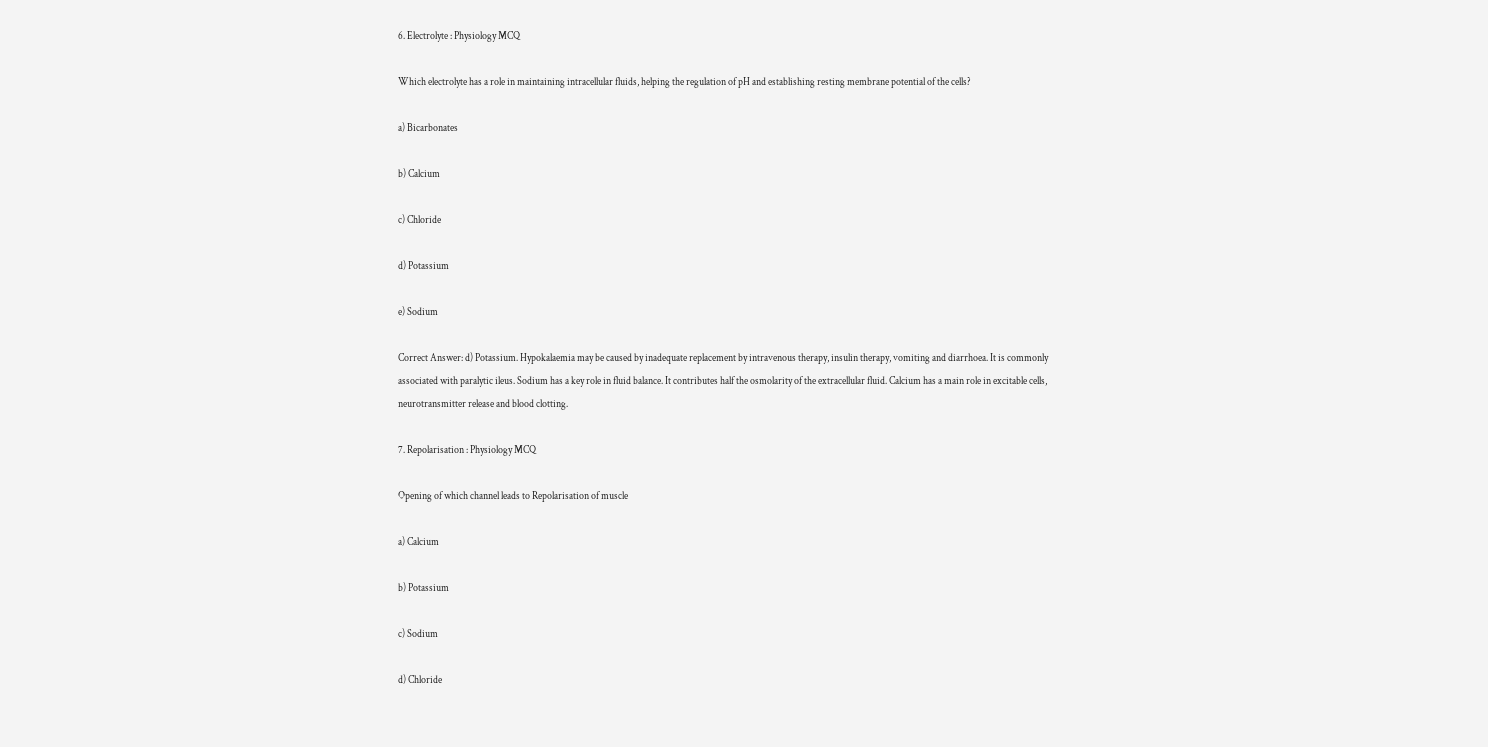6. Electrolyte : Physiology MCQ

Which electrolyte has a role in maintaining intracellular fluids, helping the regulation of pH and establishing resting membrane potential of the cells?

a) Bicarbonates

b) Calcium

c) Chloride

d) Potassium

e) Sodium

Correct Answer: d) Potassium. Hypokalaemia may be caused by inadequate replacement by intravenous therapy, insulin therapy, vomiting and diarrhoea. It is commonly associated with paralytic ileus. Sodium has a key role in fluid balance. It contributes half the osmolarity of the extracellular fluid. Calcium has a main role in excitable cells, neurotransmitter release and blood clotting.

7. Repolarisation : Physiology MCQ

Opening of which channel leads to Repolarisation of muscle

a) Calcium

b) Potassium

c) Sodium

d) Chloride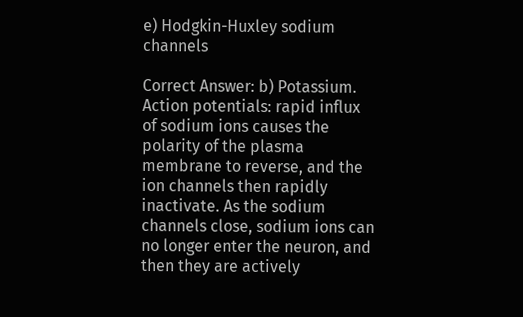e) Hodgkin-Huxley sodium channels

Correct Answer: b) Potassium. Action potentials: rapid influx of sodium ions causes the polarity of the plasma membrane to reverse, and the ion channels then rapidly inactivate. As the sodium channels close, sodium ions can no longer enter the neuron, and then they are actively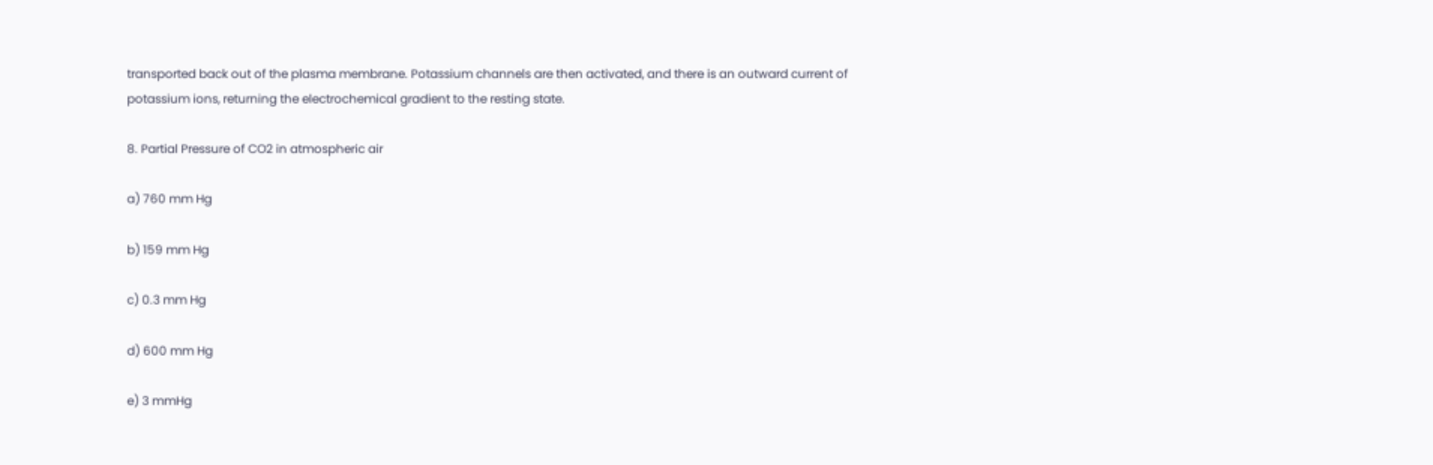transported back out of the plasma membrane. Potassium channels are then activated, and there is an outward current of potassium ions, returning the electrochemical gradient to the resting state.

8. Partial Pressure of CO2 in atmospheric air

a) 760 mm Hg

b) 159 mm Hg

c) 0.3 mm Hg

d) 600 mm Hg

e) 3 mmHg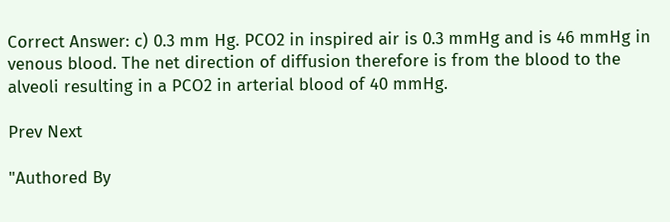Correct Answer: c) 0.3 mm Hg. PCO2 in inspired air is 0.3 mmHg and is 46 mmHg in venous blood. The net direction of diffusion therefore is from the blood to the alveoli resulting in a PCO2 in arterial blood of 40 mmHg.

Prev Next

"Authored By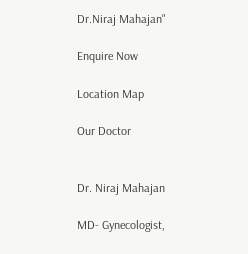Dr.Niraj Mahajan"

Enquire Now

Location Map

Our Doctor


Dr. Niraj Mahajan

MD- Gynecologist,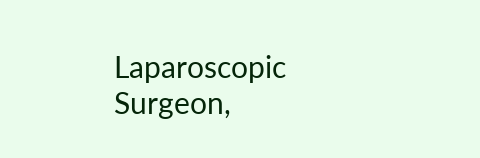Laparoscopic Surgeon,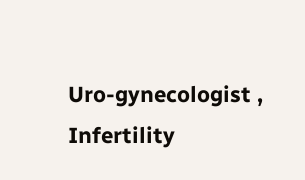Uro-gynecologist , Infertility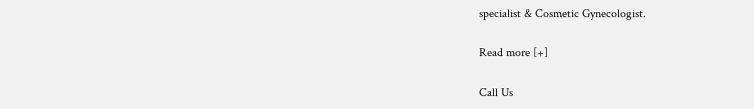specialist & Cosmetic Gynecologist.

Read more [+]

Call Us